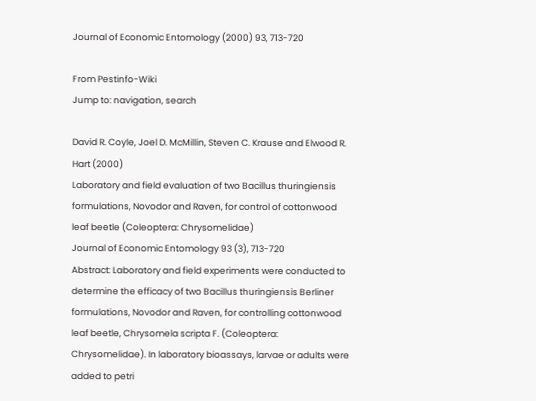Journal of Economic Entomology (2000) 93, 713-720

From Pestinfo-Wiki
Jump to: navigation, search

David R. Coyle, Joel D. McMillin, Steven C. Krause and Elwood R. Hart (2000)
Laboratory and field evaluation of two Bacillus thuringiensis formulations, Novodor and Raven, for control of cottonwood leaf beetle (Coleoptera: Chrysomelidae)
Journal of Economic Entomology 93 (3), 713-720
Abstract: Laboratory and field experiments were conducted to determine the efficacy of two Bacillus thuringiensis Berliner formulations, Novodor and Raven, for controlling cottonwood leaf beetle, Chrysomela scripta F. (Coleoptera: Chrysomelidae). In laboratory bioassays, larvae or adults were added to petri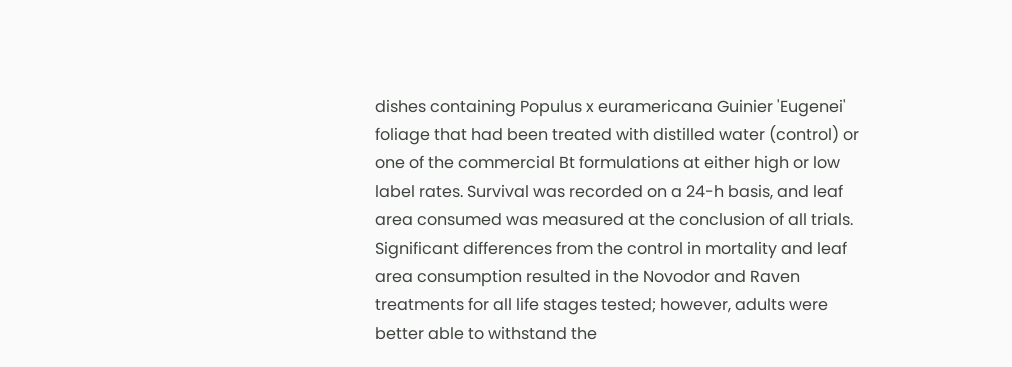dishes containing Populus x euramericana Guinier 'Eugenei' foliage that had been treated with distilled water (control) or one of the commercial Bt formulations at either high or low label rates. Survival was recorded on a 24-h basis, and leaf area consumed was measured at the conclusion of all trials. Significant differences from the control in mortality and leaf area consumption resulted in the Novodor and Raven treatments for all life stages tested; however, adults were better able to withstand the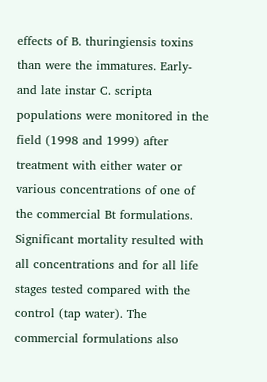effects of B. thuringiensis toxins than were the immatures. Early- and late instar C. scripta populations were monitored in the field (1998 and 1999) after treatment with either water or various concentrations of one of the commercial Bt formulations. Significant mortality resulted with all concentrations and for all life stages tested compared with the control (tap water). The commercial formulations also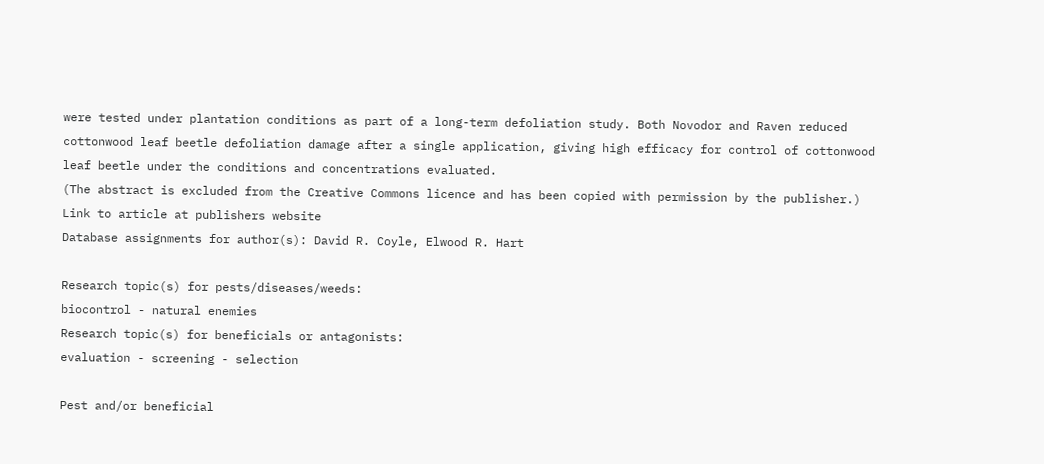were tested under plantation conditions as part of a long-term defoliation study. Both Novodor and Raven reduced cottonwood leaf beetle defoliation damage after a single application, giving high efficacy for control of cottonwood leaf beetle under the conditions and concentrations evaluated.
(The abstract is excluded from the Creative Commons licence and has been copied with permission by the publisher.)
Link to article at publishers website
Database assignments for author(s): David R. Coyle, Elwood R. Hart

Research topic(s) for pests/diseases/weeds:
biocontrol - natural enemies
Research topic(s) for beneficials or antagonists:
evaluation - screening - selection

Pest and/or beneficial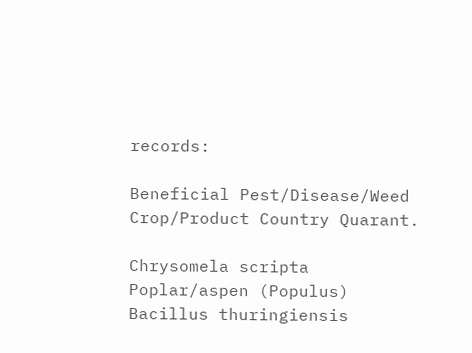records:

Beneficial Pest/Disease/Weed Crop/Product Country Quarant.

Chrysomela scripta Poplar/aspen (Populus)
Bacillus thuringiensis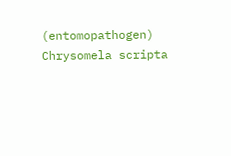(entomopathogen) Chrysomela scripta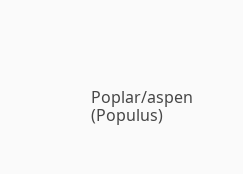Poplar/aspen (Populus)